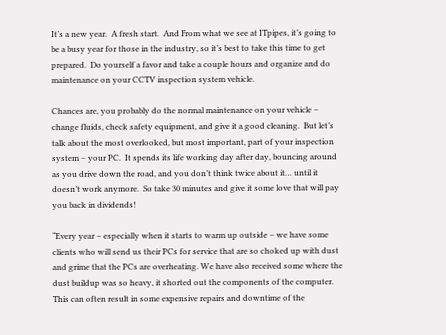It’s a new year.  A fresh start.  And From what we see at ITpipes, it’s going to be a busy year for those in the industry, so it’s best to take this time to get prepared.  Do yourself a favor and take a couple hours and organize and do maintenance on your CCTV inspection system vehicle.

Chances are, you probably do the normal maintenance on your vehicle – change fluids, check safety equipment, and give it a good cleaning.  But let’s talk about the most overlooked, but most important, part of your inspection system – your PC.  It spends its life working day after day, bouncing around as you drive down the road, and you don’t think twice about it… until it doesn’t work anymore.  So take 30 minutes and give it some love that will pay you back in dividends!

“Every year – especially when it starts to warm up outside – we have some clients who will send us their PCs for service that are so choked up with dust and grime that the PCs are overheating. We have also received some where the dust buildup was so heavy, it shorted out the components of the computer. This can often result in some expensive repairs and downtime of the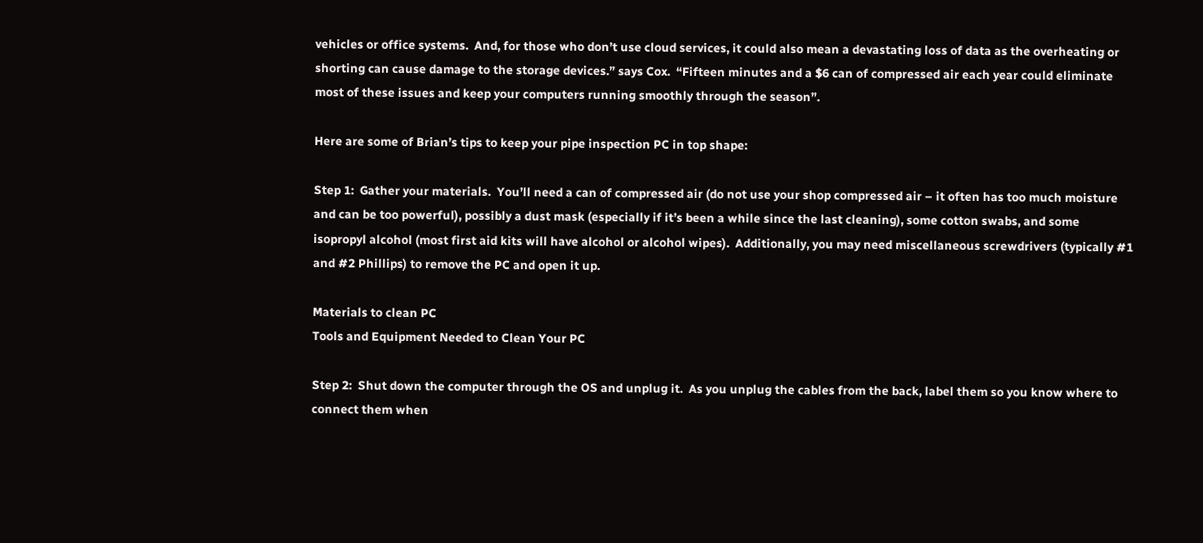vehicles or office systems.  And, for those who don’t use cloud services, it could also mean a devastating loss of data as the overheating or shorting can cause damage to the storage devices.” says Cox.  “Fifteen minutes and a $6 can of compressed air each year could eliminate most of these issues and keep your computers running smoothly through the season”.

Here are some of Brian’s tips to keep your pipe inspection PC in top shape:

Step 1:  Gather your materials.  You’ll need a can of compressed air (do not use your shop compressed air – it often has too much moisture and can be too powerful), possibly a dust mask (especially if it’s been a while since the last cleaning), some cotton swabs, and some isopropyl alcohol (most first aid kits will have alcohol or alcohol wipes).  Additionally, you may need miscellaneous screwdrivers (typically #1 and #2 Phillips) to remove the PC and open it up.

Materials to clean PC
Tools and Equipment Needed to Clean Your PC

Step 2:  Shut down the computer through the OS and unplug it.  As you unplug the cables from the back, label them so you know where to connect them when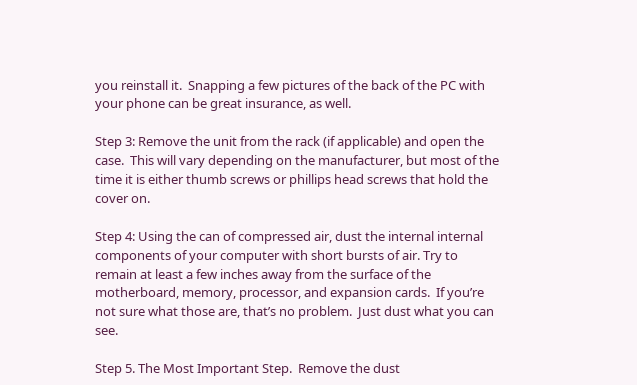you reinstall it.  Snapping a few pictures of the back of the PC with your phone can be great insurance, as well.

Step 3: Remove the unit from the rack (if applicable) and open the case.  This will vary depending on the manufacturer, but most of the time it is either thumb screws or phillips head screws that hold the cover on.

Step 4: Using the can of compressed air, dust the internal internal components of your computer with short bursts of air. Try to remain at least a few inches away from the surface of the motherboard, memory, processor, and expansion cards.  If you’re not sure what those are, that’s no problem.  Just dust what you can see.

Step 5. The Most Important Step.  Remove the dust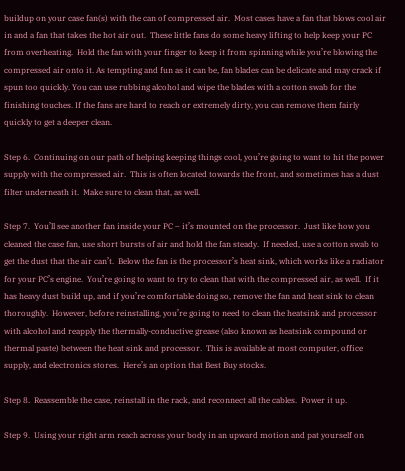buildup on your case fan(s) with the can of compressed air.  Most cases have a fan that blows cool air in and a fan that takes the hot air out.  These little fans do some heavy lifting to help keep your PC from overheating.  Hold the fan with your finger to keep it from spinning while you’re blowing the compressed air onto it. As tempting and fun as it can be, fan blades can be delicate and may crack if spun too quickly. You can use rubbing alcohol and wipe the blades with a cotton swab for the finishing touches. If the fans are hard to reach or extremely dirty, you can remove them fairly quickly to get a deeper clean.

Step 6.  Continuing on our path of helping keeping things cool, you’re going to want to hit the power supply with the compressed air.  This is often located towards the front, and sometimes has a dust filter underneath it.  Make sure to clean that, as well.

Step 7.  You’ll see another fan inside your PC – it’s mounted on the processor.  Just like how you cleaned the case fan, use short bursts of air and hold the fan steady.  If needed, use a cotton swab to get the dust that the air can’t.  Below the fan is the processor’s heat sink, which works like a radiator for your PC’s engine.  You’re going to want to try to clean that with the compressed air, as well.  If it has heavy dust build up, and if you’re comfortable doing so, remove the fan and heat sink to clean thoroughly.  However, before reinstalling, you’re going to need to clean the heatsink and processor with alcohol and reapply the thermally-conductive grease (also known as heatsink compound or thermal paste) between the heat sink and processor.  This is available at most computer, office supply, and electronics stores.  Here’s an option that Best Buy stocks.

Step 8.  Reassemble the case, reinstall in the rack, and reconnect all the cables.  Power it up.

Step 9.  Using your right arm reach across your body in an upward motion and pat yourself on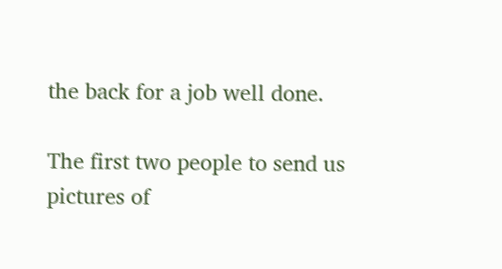the back for a job well done.

The first two people to send us pictures of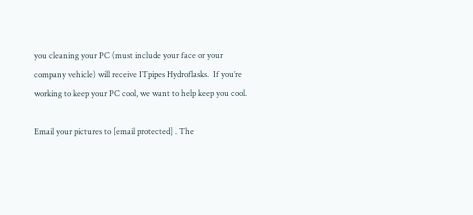you cleaning your PC (must include your face or your company vehicle) will receive ITpipes Hydroflasks.  If you’re working to keep your PC cool, we want to help keep you cool.

Email your pictures to [email protected] . The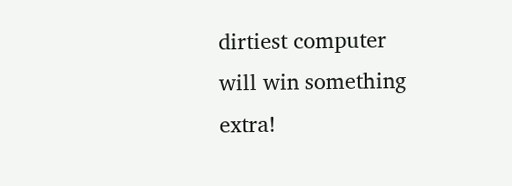dirtiest computer will win something extra!